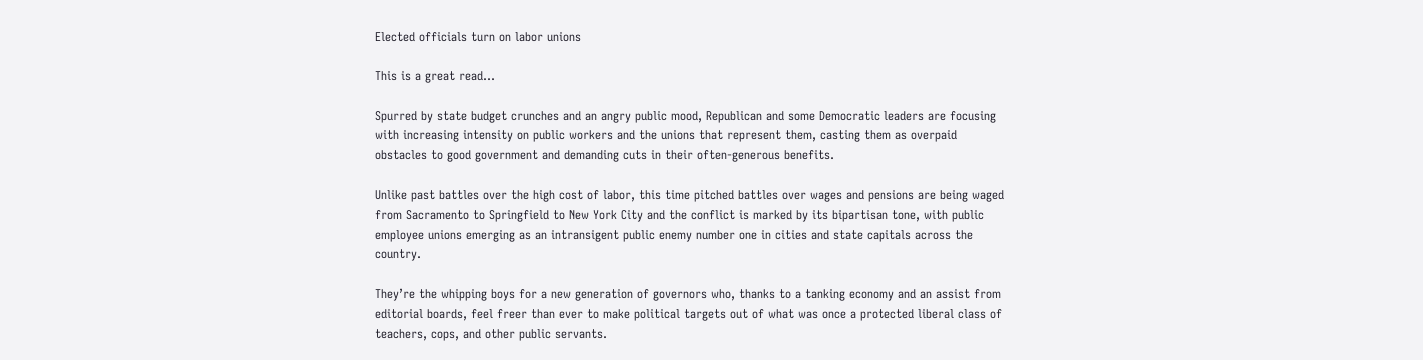Elected officials turn on labor unions

This is a great read…

Spurred by state budget crunches and an angry public mood, Republican and some Democratic leaders are focusing with increasing intensity on public workers and the unions that represent them, casting them as overpaid obstacles to good government and demanding cuts in their often-generous benefits.

Unlike past battles over the high cost of labor, this time pitched battles over wages and pensions are being waged from Sacramento to Springfield to New York City and the conflict is marked by its bipartisan tone, with public employee unions emerging as an intransigent public enemy number one in cities and state capitals across the country.

They’re the whipping boys for a new generation of governors who, thanks to a tanking economy and an assist from editorial boards, feel freer than ever to make political targets out of what was once a protected liberal class of teachers, cops, and other public servants.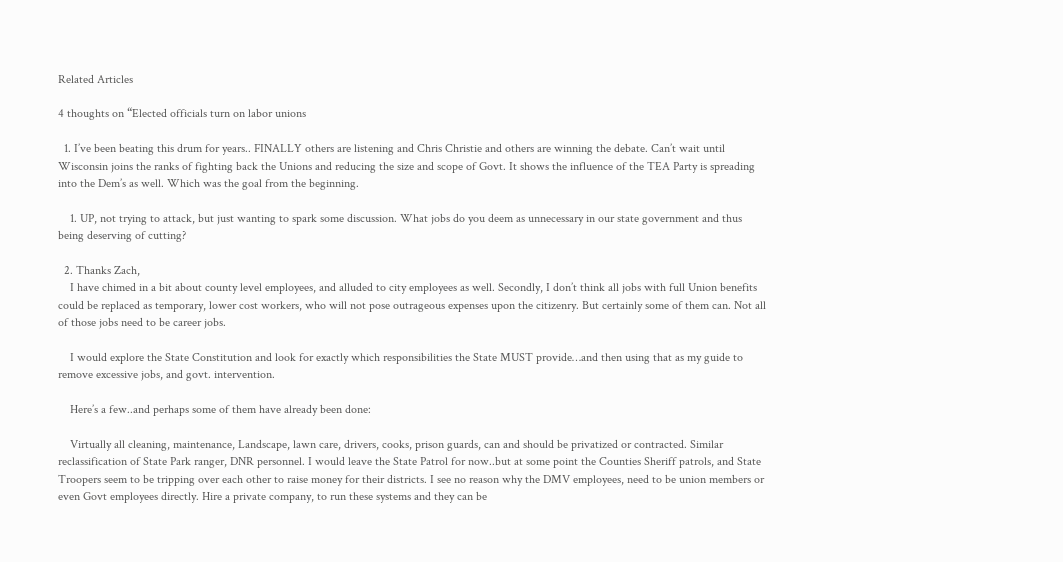Related Articles

4 thoughts on “Elected officials turn on labor unions

  1. I’ve been beating this drum for years.. FINALLY others are listening and Chris Christie and others are winning the debate. Can’t wait until Wisconsin joins the ranks of fighting back the Unions and reducing the size and scope of Govt. It shows the influence of the TEA Party is spreading into the Dem’s as well. Which was the goal from the beginning.

    1. UP, not trying to attack, but just wanting to spark some discussion. What jobs do you deem as unnecessary in our state government and thus being deserving of cutting?

  2. Thanks Zach,
    I have chimed in a bit about county level employees, and alluded to city employees as well. Secondly, I don’t think all jobs with full Union benefits could be replaced as temporary, lower cost workers, who will not pose outrageous expenses upon the citizenry. But certainly some of them can. Not all of those jobs need to be career jobs.

    I would explore the State Constitution and look for exactly which responsibilities the State MUST provide…and then using that as my guide to remove excessive jobs, and govt. intervention.

    Here’s a few..and perhaps some of them have already been done:

    Virtually all cleaning, maintenance, Landscape, lawn care, drivers, cooks, prison guards, can and should be privatized or contracted. Similar reclassification of State Park ranger, DNR personnel. I would leave the State Patrol for now..but at some point the Counties Sheriff patrols, and State Troopers seem to be tripping over each other to raise money for their districts. I see no reason why the DMV employees, need to be union members or even Govt employees directly. Hire a private company, to run these systems and they can be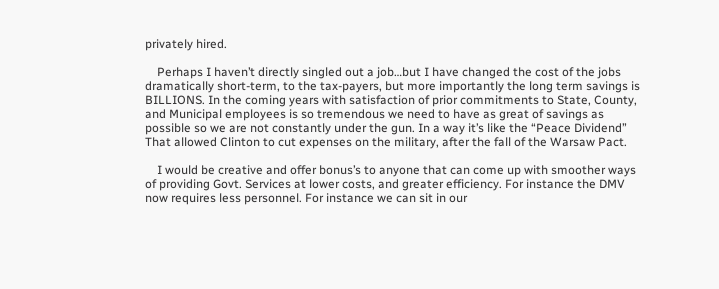privately hired.

    Perhaps I haven’t directly singled out a job…but I have changed the cost of the jobs dramatically short-term, to the tax-payers, but more importantly the long term savings is BILLIONS. In the coming years with satisfaction of prior commitments to State, County, and Municipal employees is so tremendous we need to have as great of savings as possible so we are not constantly under the gun. In a way it’s like the “Peace Dividend” That allowed Clinton to cut expenses on the military, after the fall of the Warsaw Pact.

    I would be creative and offer bonus’s to anyone that can come up with smoother ways of providing Govt. Services at lower costs, and greater efficiency. For instance the DMV now requires less personnel. For instance we can sit in our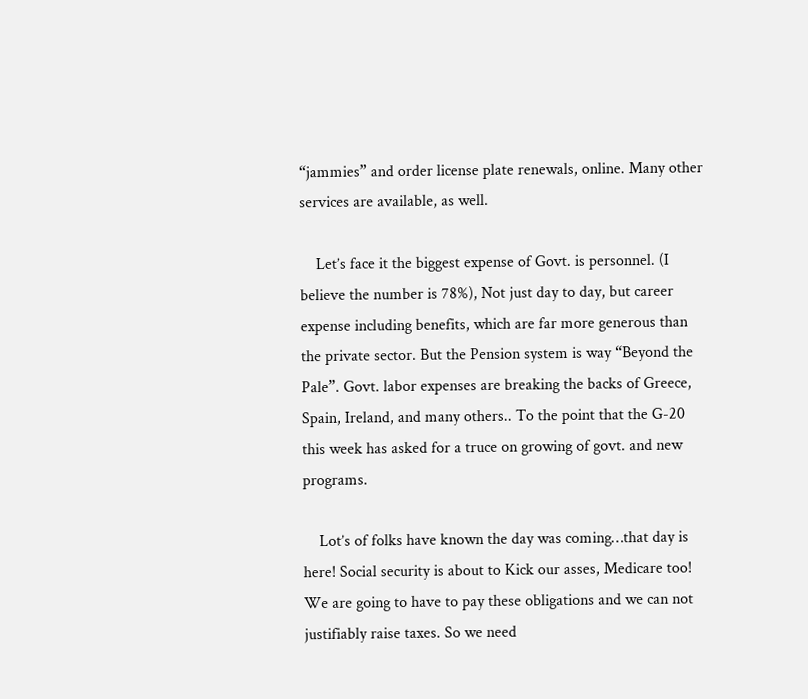“jammies” and order license plate renewals, online. Many other services are available, as well.

    Let’s face it the biggest expense of Govt. is personnel. (I believe the number is 78%), Not just day to day, but career expense including benefits, which are far more generous than the private sector. But the Pension system is way “Beyond the Pale”. Govt. labor expenses are breaking the backs of Greece, Spain, Ireland, and many others.. To the point that the G-20 this week has asked for a truce on growing of govt. and new programs.

    Lot’s of folks have known the day was coming…that day is here! Social security is about to Kick our asses, Medicare too! We are going to have to pay these obligations and we can not justifiably raise taxes. So we need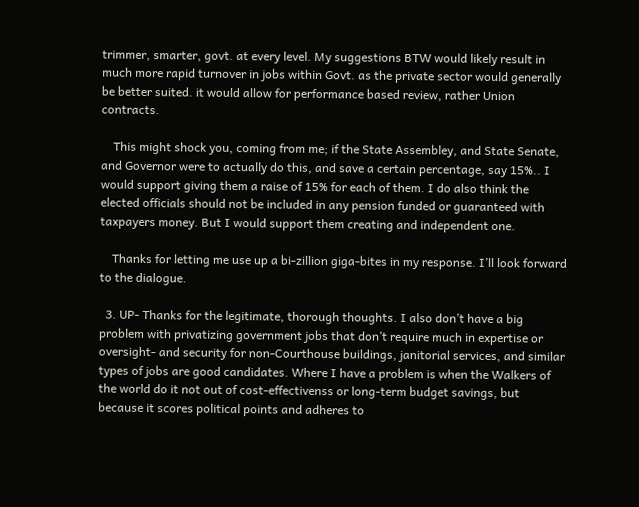trimmer, smarter, govt. at every level. My suggestions BTW would likely result in much more rapid turnover in jobs within Govt. as the private sector would generally be better suited. it would allow for performance based review, rather Union contracts.

    This might shock you, coming from me; if the State Assembley, and State Senate, and Governor were to actually do this, and save a certain percentage, say 15%.. I would support giving them a raise of 15% for each of them. I do also think the elected officials should not be included in any pension funded or guaranteed with taxpayers money. But I would support them creating and independent one.

    Thanks for letting me use up a bi-zillion giga-bites in my response. I’ll look forward to the dialogue.

  3. UP- Thanks for the legitimate, thorough thoughts. I also don’t have a big problem with privatizing government jobs that don’t require much in expertise or oversight- and security for non-Courthouse buildings, janitorial services, and similar types of jobs are good candidates. Where I have a problem is when the Walkers of the world do it not out of cost-effectivenss or long-term budget savings, but because it scores political points and adheres to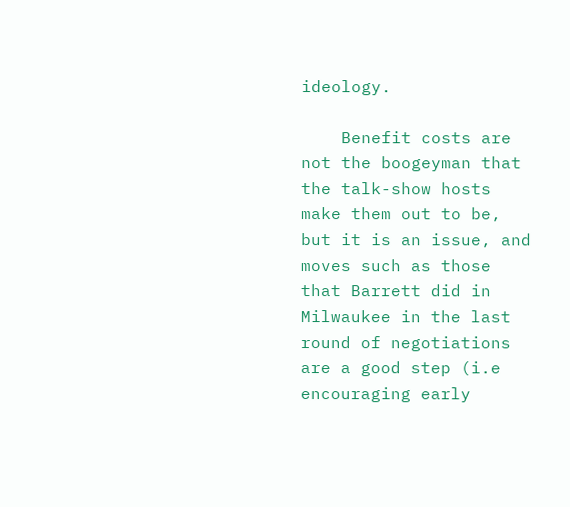ideology.

    Benefit costs are not the boogeyman that the talk-show hosts make them out to be, but it is an issue, and moves such as those that Barrett did in Milwaukee in the last round of negotiations are a good step (i.e encouraging early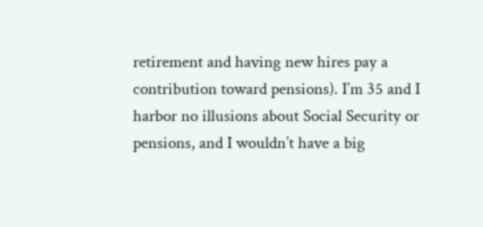retirement and having new hires pay a contribution toward pensions). I’m 35 and I harbor no illusions about Social Security or pensions, and I wouldn’t have a big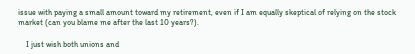issue with paying a small amount toward my retirement, even if I am equally skeptical of relying on the stock market (can you blame me after the last 10 years?).

    I just wish both unions and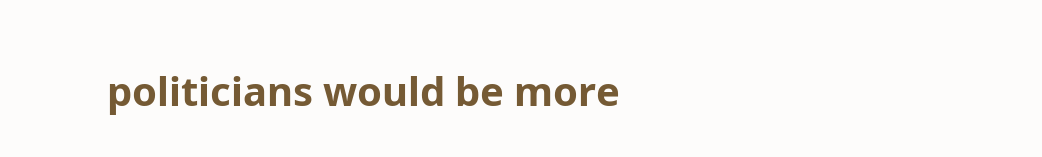politicians would be more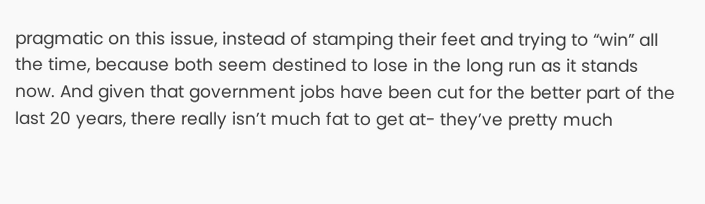pragmatic on this issue, instead of stamping their feet and trying to “win” all the time, because both seem destined to lose in the long run as it stands now. And given that government jobs have been cut for the better part of the last 20 years, there really isn’t much fat to get at- they’ve pretty much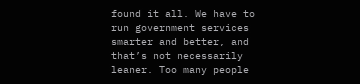found it all. We have to run government services smarter and better, and that’s not necessarily leaner. Too many people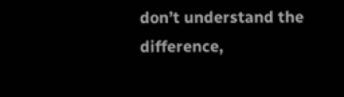don’t understand the difference,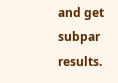and get subpar results.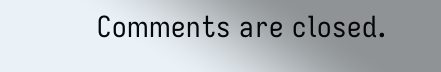Comments are closed.